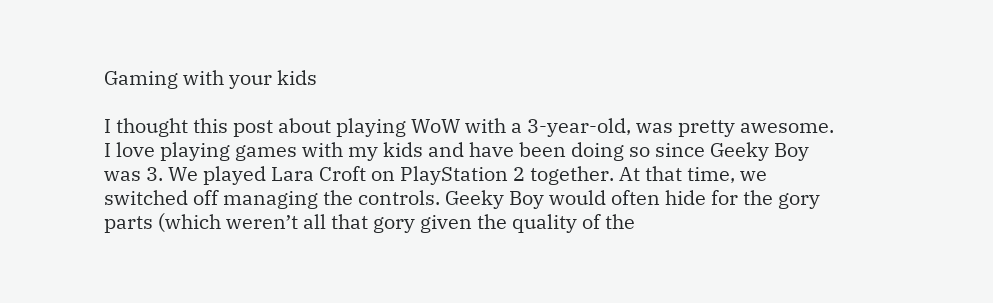Gaming with your kids

I thought this post about playing WoW with a 3-year-old, was pretty awesome. I love playing games with my kids and have been doing so since Geeky Boy was 3. We played Lara Croft on PlayStation 2 together. At that time, we switched off managing the controls. Geeky Boy would often hide for the gory parts (which weren’t all that gory given the quality of the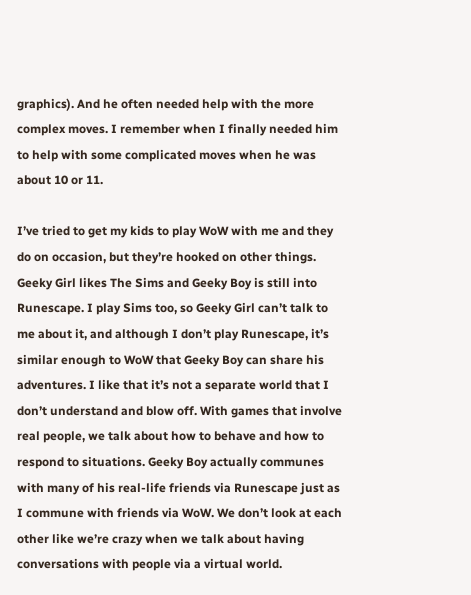graphics). And he often needed help with the more complex moves. I remember when I finally needed him to help with some complicated moves when he was about 10 or 11.

I’ve tried to get my kids to play WoW with me and they do on occasion, but they’re hooked on other things. Geeky Girl likes The Sims and Geeky Boy is still into Runescape. I play Sims too, so Geeky Girl can’t talk to me about it, and although I don’t play Runescape, it’s similar enough to WoW that Geeky Boy can share his adventures. I like that it’s not a separate world that I don’t understand and blow off. With games that involve real people, we talk about how to behave and how to respond to situations. Geeky Boy actually communes with many of his real-life friends via Runescape just as I commune with friends via WoW. We don’t look at each other like we’re crazy when we talk about having conversations with people via a virtual world.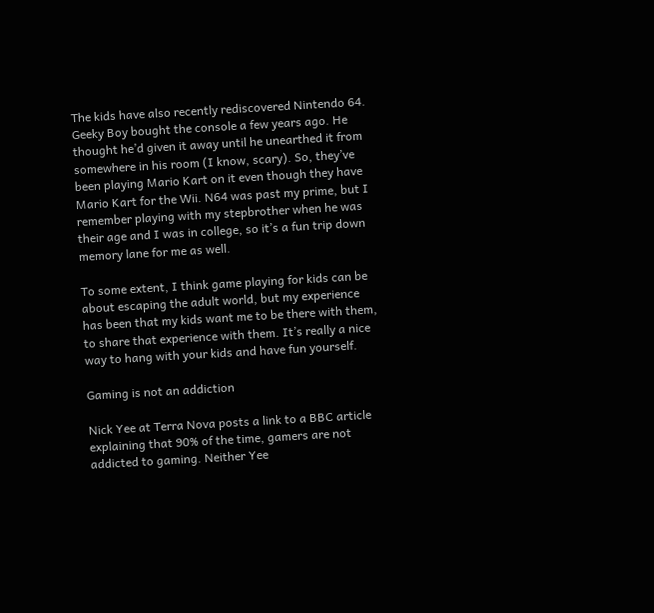The kids have also recently rediscovered Nintendo 64. Geeky Boy bought the console a few years ago. He thought he’d given it away until he unearthed it from somewhere in his room (I know, scary). So, they’ve been playing Mario Kart on it even though they have Mario Kart for the Wii. N64 was past my prime, but I remember playing with my stepbrother when he was their age and I was in college, so it’s a fun trip down memory lane for me as well.

To some extent, I think game playing for kids can be about escaping the adult world, but my experience has been that my kids want me to be there with them, to share that experience with them. It’s really a nice way to hang with your kids and have fun yourself.

Gaming is not an addiction

Nick Yee at Terra Nova posts a link to a BBC article explaining that 90% of the time, gamers are not addicted to gaming. Neither Yee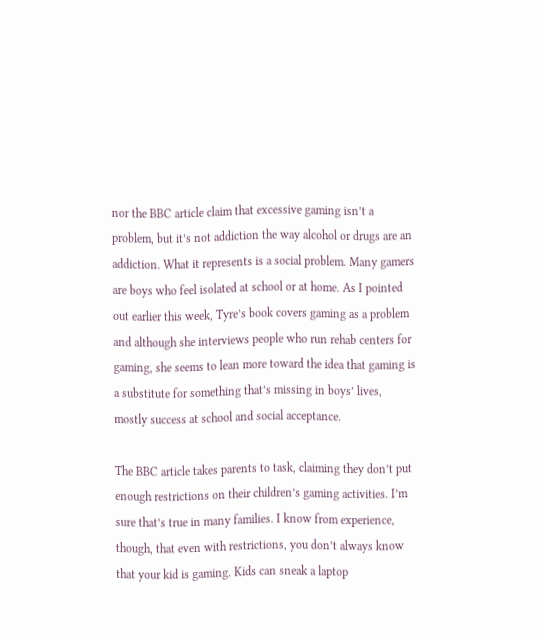nor the BBC article claim that excessive gaming isn’t a problem, but it’s not addiction the way alcohol or drugs are an addiction. What it represents is a social problem. Many gamers are boys who feel isolated at school or at home. As I pointed out earlier this week, Tyre’s book covers gaming as a problem and although she interviews people who run rehab centers for gaming, she seems to lean more toward the idea that gaming is a substitute for something that’s missing in boys’ lives, mostly success at school and social acceptance.

The BBC article takes parents to task, claiming they don’t put enough restrictions on their children’s gaming activities. I’m sure that’s true in many families. I know from experience, though, that even with restrictions, you don’t always know that your kid is gaming. Kids can sneak a laptop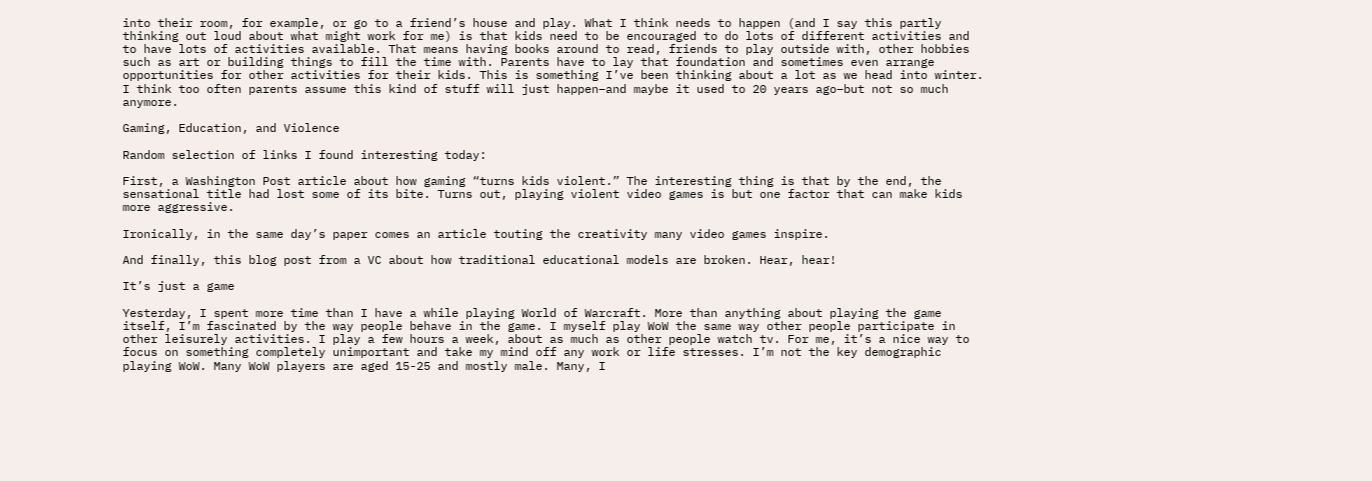into their room, for example, or go to a friend’s house and play. What I think needs to happen (and I say this partly thinking out loud about what might work for me) is that kids need to be encouraged to do lots of different activities and to have lots of activities available. That means having books around to read, friends to play outside with, other hobbies such as art or building things to fill the time with. Parents have to lay that foundation and sometimes even arrange opportunities for other activities for their kids. This is something I’ve been thinking about a lot as we head into winter. I think too often parents assume this kind of stuff will just happen–and maybe it used to 20 years ago–but not so much anymore.

Gaming, Education, and Violence

Random selection of links I found interesting today:

First, a Washington Post article about how gaming “turns kids violent.” The interesting thing is that by the end, the sensational title had lost some of its bite. Turns out, playing violent video games is but one factor that can make kids more aggressive.

Ironically, in the same day’s paper comes an article touting the creativity many video games inspire.

And finally, this blog post from a VC about how traditional educational models are broken. Hear, hear!

It’s just a game

Yesterday, I spent more time than I have a while playing World of Warcraft. More than anything about playing the game itself, I’m fascinated by the way people behave in the game. I myself play WoW the same way other people participate in other leisurely activities. I play a few hours a week, about as much as other people watch tv. For me, it’s a nice way to focus on something completely unimportant and take my mind off any work or life stresses. I’m not the key demographic playing WoW. Many WoW players are aged 15-25 and mostly male. Many, I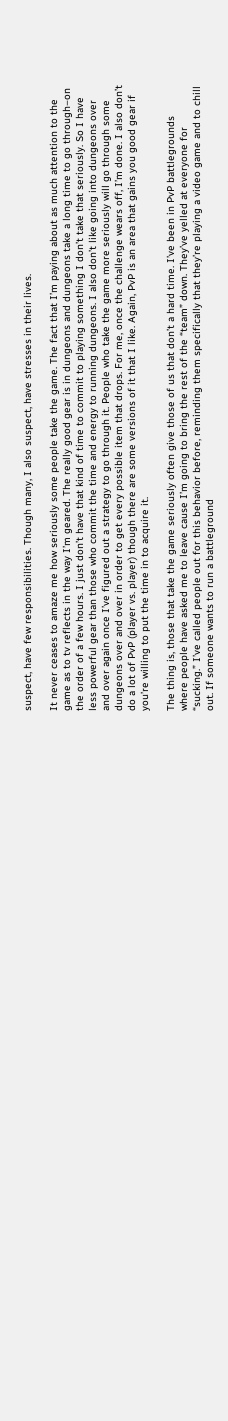suspect, have few responsibilities. Though many, I also suspect, have stresses in their lives.

It never ceases to amaze me how seriously some people take the game. The fact that I’m paying about as much attention to the game as to tv reflects in the way I’m geared. The really good gear is in dungeons and dungeons take a long time to go through–on the order of a few hours. I just don’t have that kind of time to commit to playing something I don’t take that seriously. So I have less powerful gear than those who commit the time and energy to running dungeons. I also don’t like going into dungeons over and over again once I’ve figured out a strategy to go through it. People who take the game more seriously will go through some dungeons over and over in order to get every possible item that drops. For me, once the challenge wears off, I’m done. I also don’t do a lot of PvP (player vs. player) though there are some versions of it that I like. Again, PvP is an area that gains you good gear if you’re willing to put the time in to acquire it.

The thing is, those that take the game seriously often give those of us that don’t a hard time. I’ve been in PvP battlegrounds where people have asked me to leave cause I’m going to bring the rest of the “team” down. They’ve yelled at everyone for “sucking.” I’ve called people out for this behavior before, reminding them specifically that they’re playing a video game and to chill out. If someone wants to run a battleground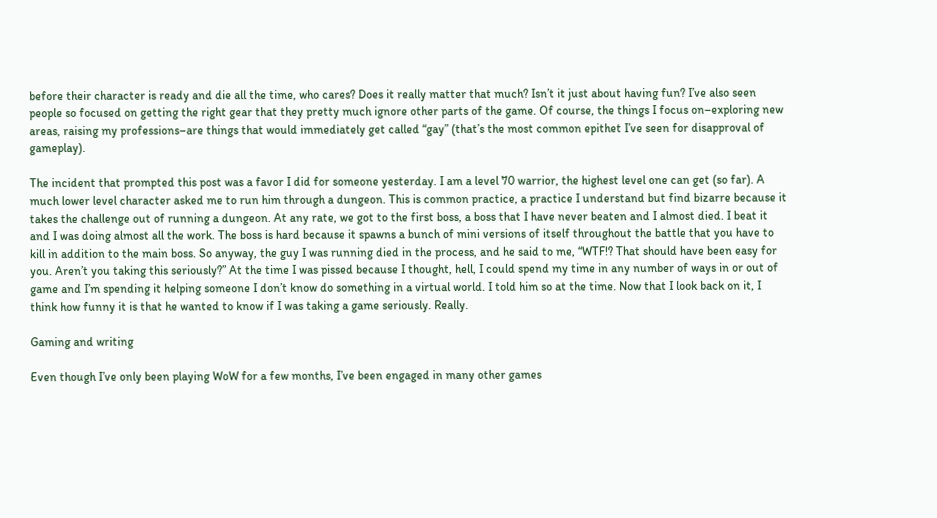before their character is ready and die all the time, who cares? Does it really matter that much? Isn’t it just about having fun? I’ve also seen people so focused on getting the right gear that they pretty much ignore other parts of the game. Of course, the things I focus on–exploring new areas, raising my professions–are things that would immediately get called “gay” (that’s the most common epithet I’ve seen for disapproval of gameplay).

The incident that prompted this post was a favor I did for someone yesterday. I am a level 70 warrior, the highest level one can get (so far). A much lower level character asked me to run him through a dungeon. This is common practice, a practice I understand but find bizarre because it takes the challenge out of running a dungeon. At any rate, we got to the first boss, a boss that I have never beaten and I almost died. I beat it and I was doing almost all the work. The boss is hard because it spawns a bunch of mini versions of itself throughout the battle that you have to kill in addition to the main boss. So anyway, the guy I was running died in the process, and he said to me, “WTF!? That should have been easy for you. Aren’t you taking this seriously?” At the time I was pissed because I thought, hell, I could spend my time in any number of ways in or out of game and I’m spending it helping someone I don’t know do something in a virtual world. I told him so at the time. Now that I look back on it, I think how funny it is that he wanted to know if I was taking a game seriously. Really.

Gaming and writing

Even though I’ve only been playing WoW for a few months, I’ve been engaged in many other games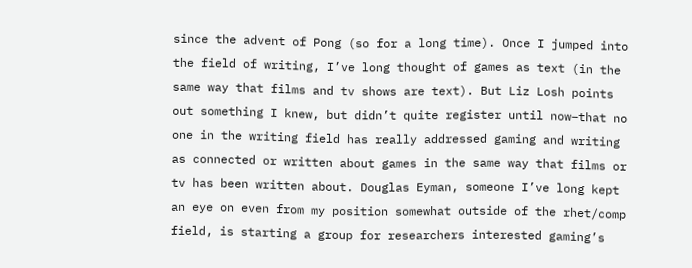since the advent of Pong (so for a long time). Once I jumped into the field of writing, I’ve long thought of games as text (in the same way that films and tv shows are text). But Liz Losh points out something I knew, but didn’t quite register until now–that no one in the writing field has really addressed gaming and writing as connected or written about games in the same way that films or tv has been written about. Douglas Eyman, someone I’ve long kept an eye on even from my position somewhat outside of the rhet/comp field, is starting a group for researchers interested gaming’s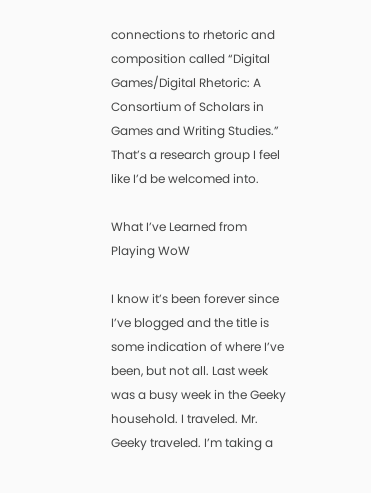connections to rhetoric and composition called “Digital Games/Digital Rhetoric: A Consortium of Scholars in Games and Writing Studies.” That’s a research group I feel like I’d be welcomed into.

What I’ve Learned from Playing WoW

I know it’s been forever since I’ve blogged and the title is some indication of where I’ve been, but not all. Last week was a busy week in the Geeky household. I traveled. Mr. Geeky traveled. I’m taking a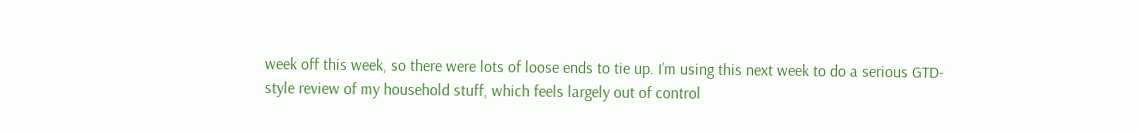week off this week, so there were lots of loose ends to tie up. I’m using this next week to do a serious GTD-style review of my household stuff, which feels largely out of control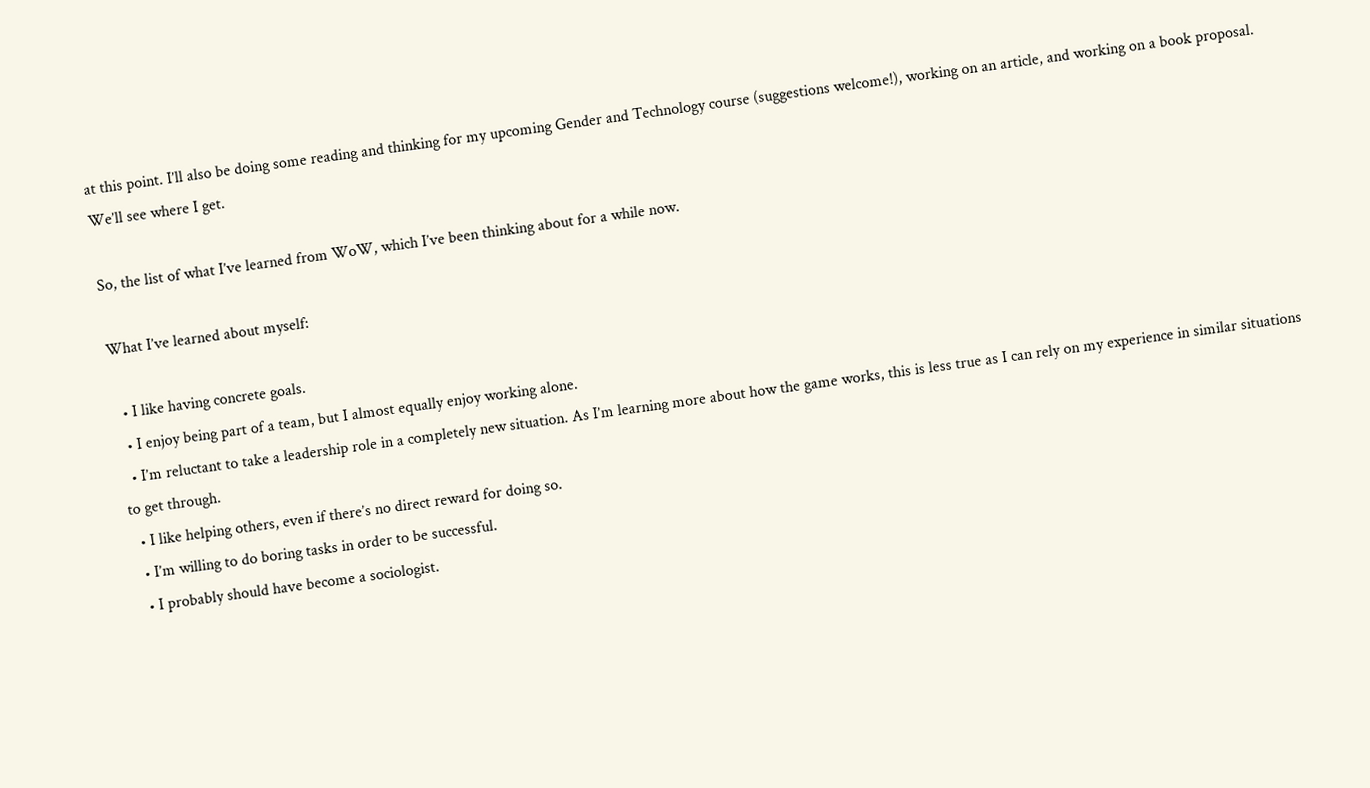at this point. I’ll also be doing some reading and thinking for my upcoming Gender and Technology course (suggestions welcome!), working on an article, and working on a book proposal. We’ll see where I get.

So, the list of what I’ve learned from WoW, which I’ve been thinking about for a while now.

What I’ve learned about myself:

  • I like having concrete goals.
  • I enjoy being part of a team, but I almost equally enjoy working alone.
  • I’m reluctant to take a leadership role in a completely new situation. As I’m learning more about how the game works, this is less true as I can rely on my experience in similar situations to get through.
  • I like helping others, even if there’s no direct reward for doing so.
  • I’m willing to do boring tasks in order to be successful.
  • I probably should have become a sociologist.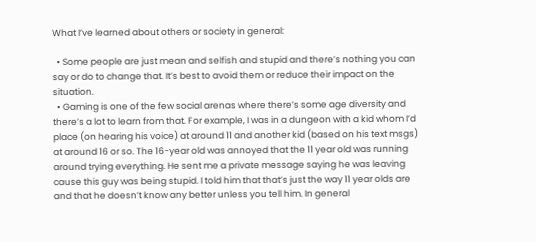What I’ve learned about others or society in general:

  • Some people are just mean and selfish and stupid and there’s nothing you can say or do to change that. It’s best to avoid them or reduce their impact on the situation.
  • Gaming is one of the few social arenas where there’s some age diversity and there’s a lot to learn from that. For example, I was in a dungeon with a kid whom I’d place (on hearing his voice) at around 11 and another kid (based on his text msgs) at around 16 or so. The 16-year old was annoyed that the 11 year old was running around trying everything. He sent me a private message saying he was leaving cause this guy was being stupid. I told him that that’s just the way 11 year olds are and that he doesn’t know any better unless you tell him. In general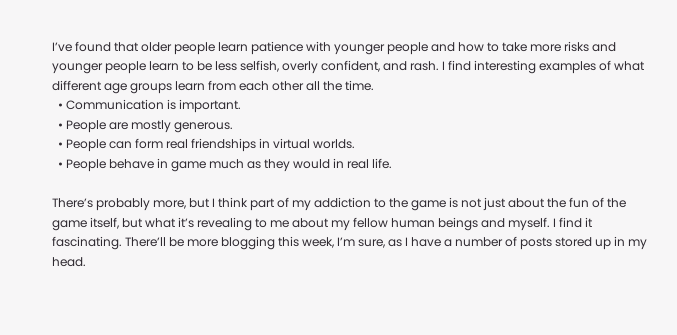I’ve found that older people learn patience with younger people and how to take more risks and younger people learn to be less selfish, overly confident, and rash. I find interesting examples of what different age groups learn from each other all the time.
  • Communication is important.
  • People are mostly generous.
  • People can form real friendships in virtual worlds.
  • People behave in game much as they would in real life.

There’s probably more, but I think part of my addiction to the game is not just about the fun of the game itself, but what it’s revealing to me about my fellow human beings and myself. I find it fascinating. There’ll be more blogging this week, I’m sure, as I have a number of posts stored up in my head.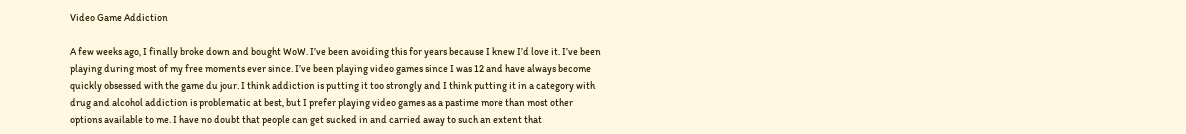Video Game Addiction

A few weeks ago, I finally broke down and bought WoW. I’ve been avoiding this for years because I knew I’d love it. I’ve been playing during most of my free moments ever since. I’ve been playing video games since I was 12 and have always become quickly obsessed with the game du jour. I think addiction is putting it too strongly and I think putting it in a category with drug and alcohol addiction is problematic at best, but I prefer playing video games as a pastime more than most other options available to me. I have no doubt that people can get sucked in and carried away to such an extent that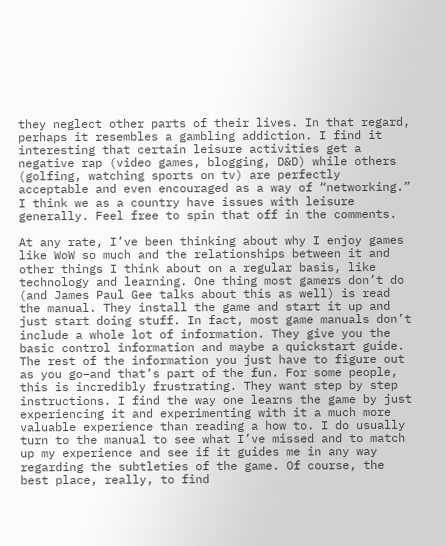they neglect other parts of their lives. In that regard, perhaps it resembles a gambling addiction. I find it interesting that certain leisure activities get a negative rap (video games, blogging, D&D) while others (golfing, watching sports on tv) are perfectly acceptable and even encouraged as a way of “networking.” I think we as a country have issues with leisure generally. Feel free to spin that off in the comments.

At any rate, I’ve been thinking about why I enjoy games like WoW so much and the relationships between it and other things I think about on a regular basis, like technology and learning. One thing most gamers don’t do (and James Paul Gee talks about this as well) is read the manual. They install the game and start it up and just start doing stuff. In fact, most game manuals don’t include a whole lot of information. They give you the basic control information and maybe a quickstart guide. The rest of the information you just have to figure out as you go–and that’s part of the fun. For some people, this is incredibly frustrating. They want step by step instructions. I find the way one learns the game by just experiencing it and experimenting with it a much more valuable experience than reading a how to. I do usually turn to the manual to see what I’ve missed and to match up my experience and see if it guides me in any way regarding the subtleties of the game. Of course, the best place, really, to find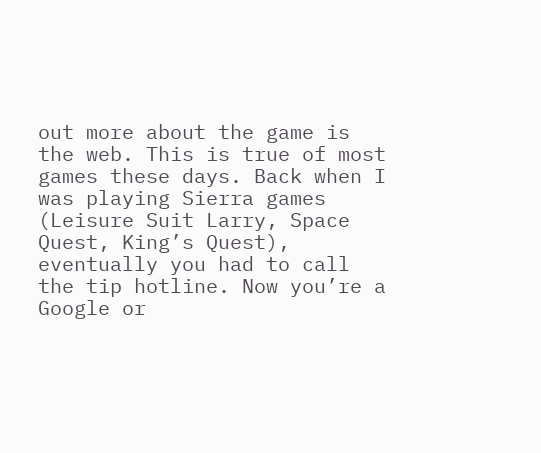out more about the game is the web. This is true of most games these days. Back when I was playing Sierra games (Leisure Suit Larry, Space Quest, King’s Quest), eventually you had to call the tip hotline. Now you’re a Google or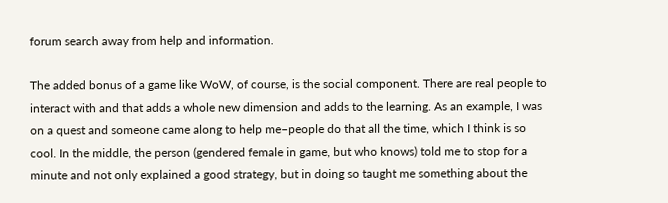forum search away from help and information.

The added bonus of a game like WoW, of course, is the social component. There are real people to interact with and that adds a whole new dimension and adds to the learning. As an example, I was on a quest and someone came along to help me–people do that all the time, which I think is so cool. In the middle, the person (gendered female in game, but who knows) told me to stop for a minute and not only explained a good strategy, but in doing so taught me something about the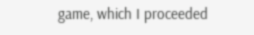game, which I proceeded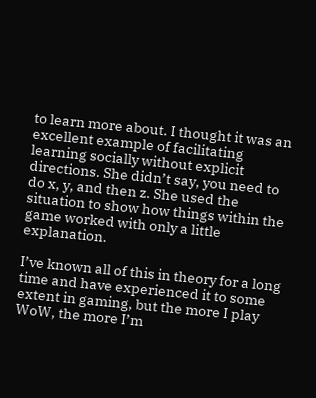to learn more about. I thought it was an excellent example of facilitating learning socially without explicit directions. She didn’t say, you need to do x, y, and then z. She used the situation to show how things within the game worked with only a little explanation.

I’ve known all of this in theory for a long time and have experienced it to some extent in gaming, but the more I play WoW, the more I’m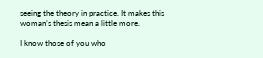seeing the theory in practice. It makes this woman’s thesis mean a little more.

I know those of you who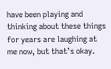have been playing and thinking about these things for years are laughing at me now, but that’s okay.